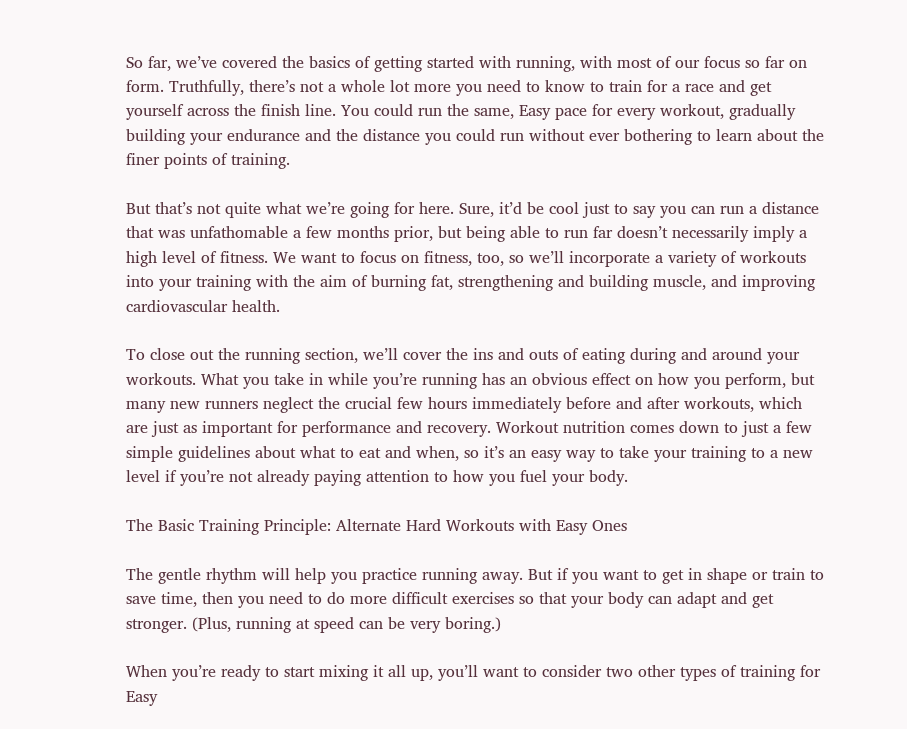So far, we’ve covered the basics of getting started with running, with most of our focus so far on form. Truthfully, there’s not a whole lot more you need to know to train for a race and get yourself across the finish line. You could run the same, Easy pace for every workout, gradually building your endurance and the distance you could run without ever bothering to learn about the finer points of training.

But that’s not quite what we’re going for here. Sure, it’d be cool just to say you can run a distance that was unfathomable a few months prior, but being able to run far doesn’t necessarily imply a high level of fitness. We want to focus on fitness, too, so we’ll incorporate a variety of workouts into your training with the aim of burning fat, strengthening and building muscle, and improving cardiovascular health.

To close out the running section, we’ll cover the ins and outs of eating during and around your workouts. What you take in while you’re running has an obvious effect on how you perform, but many new runners neglect the crucial few hours immediately before and after workouts, which are just as important for performance and recovery. Workout nutrition comes down to just a few simple guidelines about what to eat and when, so it’s an easy way to take your training to a new level if you’re not already paying attention to how you fuel your body.

The Basic Training Principle: Alternate Hard Workouts with Easy Ones

The gentle rhythm will help you practice running away. But if you want to get in shape or train to save time, then you need to do more difficult exercises so that your body can adapt and get stronger. (Plus, running at speed can be very boring.)

When you’re ready to start mixing it all up, you’ll want to consider two other types of training for Easy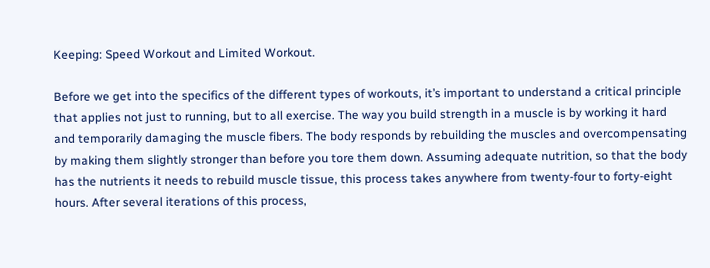Keeping: Speed Workout and Limited Workout.

Before we get into the specifics of the different types of workouts, it’s important to understand a critical principle that applies not just to running, but to all exercise. The way you build strength in a muscle is by working it hard and temporarily damaging the muscle fibers. The body responds by rebuilding the muscles and overcompensating by making them slightly stronger than before you tore them down. Assuming adequate nutrition, so that the body has the nutrients it needs to rebuild muscle tissue, this process takes anywhere from twenty-four to forty-eight hours. After several iterations of this process,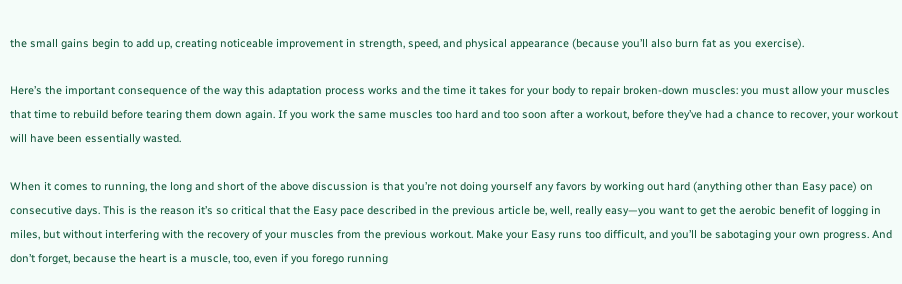the small gains begin to add up, creating noticeable improvement in strength, speed, and physical appearance (because you’ll also burn fat as you exercise).

Here’s the important consequence of the way this adaptation process works and the time it takes for your body to repair broken-down muscles: you must allow your muscles that time to rebuild before tearing them down again. If you work the same muscles too hard and too soon after a workout, before they’ve had a chance to recover, your workout will have been essentially wasted.

When it comes to running, the long and short of the above discussion is that you’re not doing yourself any favors by working out hard (anything other than Easy pace) on consecutive days. This is the reason it’s so critical that the Easy pace described in the previous article be, well, really easy—you want to get the aerobic benefit of logging in miles, but without interfering with the recovery of your muscles from the previous workout. Make your Easy runs too difficult, and you’ll be sabotaging your own progress. And don’t forget, because the heart is a muscle, too, even if you forego running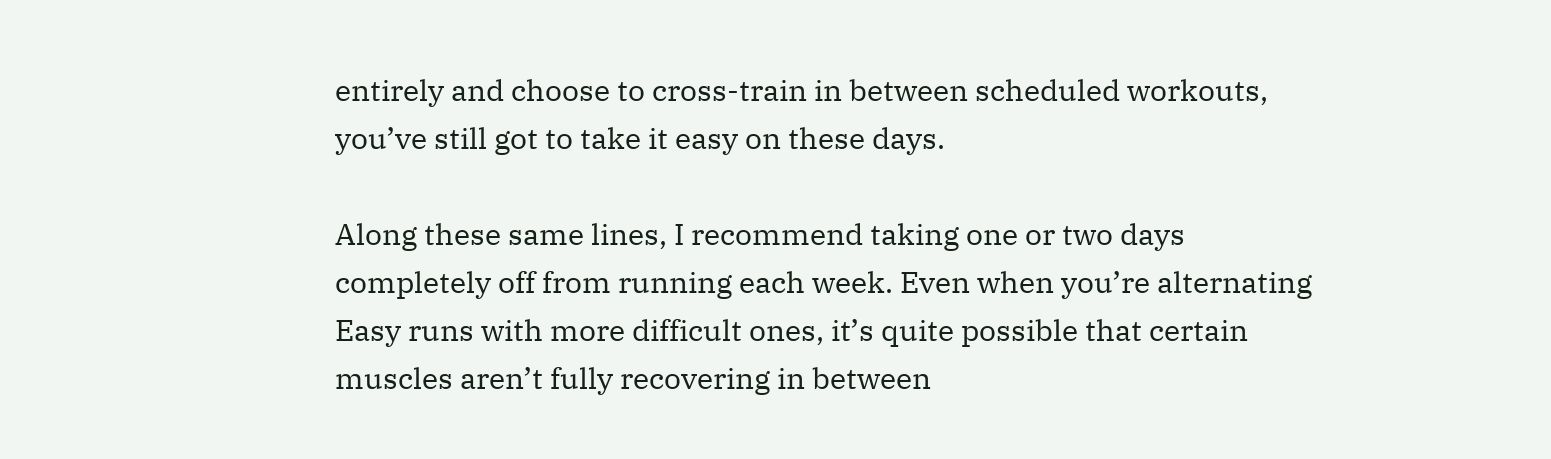entirely and choose to cross-train in between scheduled workouts, you’ve still got to take it easy on these days.

Along these same lines, I recommend taking one or two days completely off from running each week. Even when you’re alternating Easy runs with more difficult ones, it’s quite possible that certain muscles aren’t fully recovering in between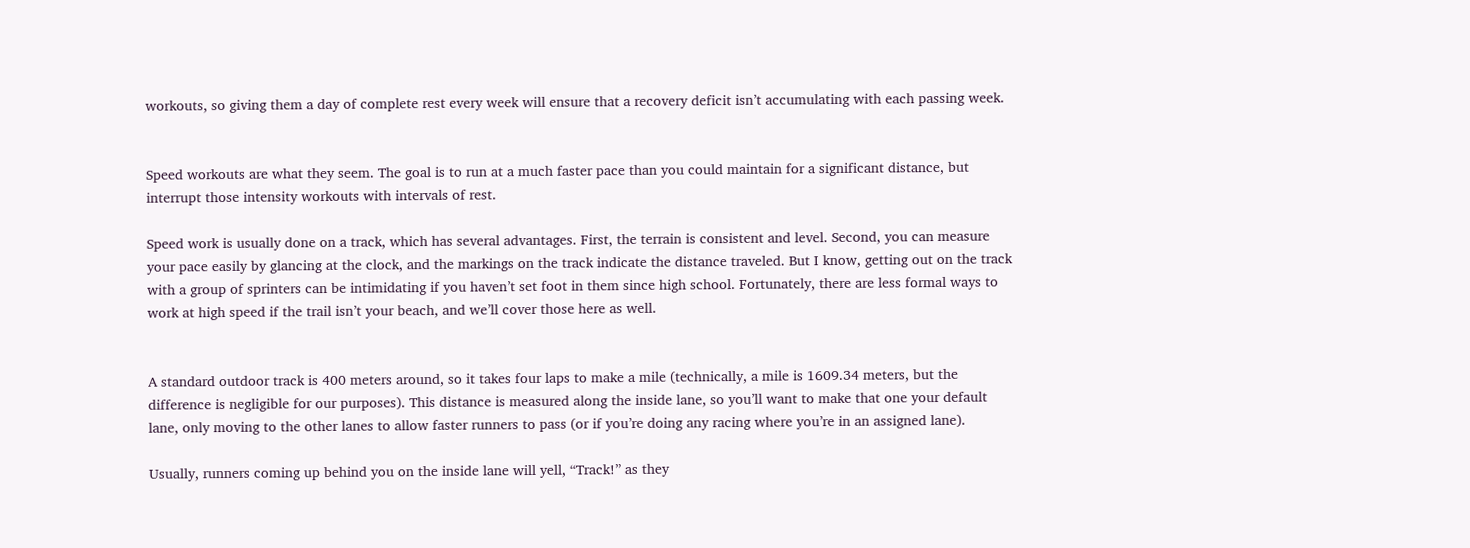workouts, so giving them a day of complete rest every week will ensure that a recovery deficit isn’t accumulating with each passing week.


Speed workouts are what they seem. The goal is to run at a much faster pace than you could maintain for a significant distance, but interrupt those intensity workouts with intervals of rest.

Speed work is usually done on a track, which has several advantages. First, the terrain is consistent and level. Second, you can measure your pace easily by glancing at the clock, and the markings on the track indicate the distance traveled. But I know, getting out on the track with a group of sprinters can be intimidating if you haven’t set foot in them since high school. Fortunately, there are less formal ways to work at high speed if the trail isn’t your beach, and we’ll cover those here as well.


A standard outdoor track is 400 meters around, so it takes four laps to make a mile (technically, a mile is 1609.34 meters, but the difference is negligible for our purposes). This distance is measured along the inside lane, so you’ll want to make that one your default lane, only moving to the other lanes to allow faster runners to pass (or if you’re doing any racing where you’re in an assigned lane).

Usually, runners coming up behind you on the inside lane will yell, “Track!” as they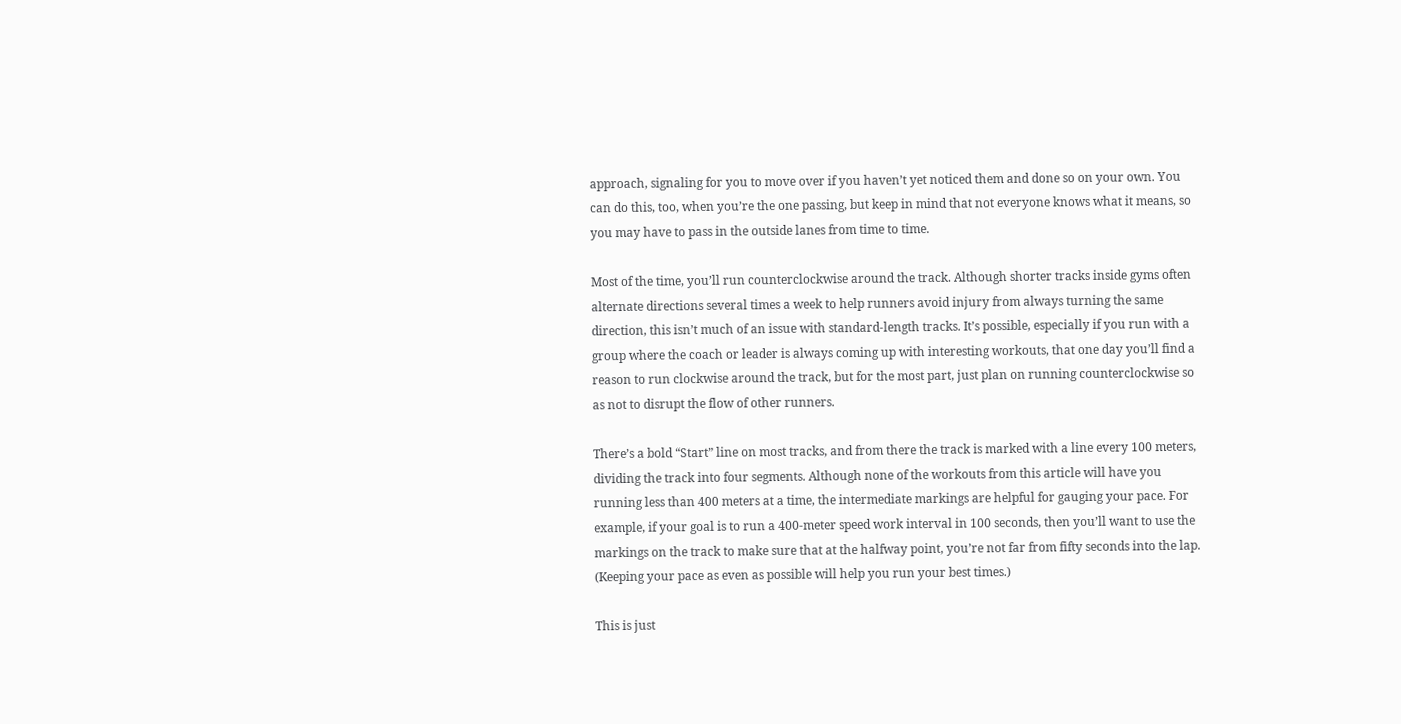approach, signaling for you to move over if you haven’t yet noticed them and done so on your own. You can do this, too, when you’re the one passing, but keep in mind that not everyone knows what it means, so you may have to pass in the outside lanes from time to time.

Most of the time, you’ll run counterclockwise around the track. Although shorter tracks inside gyms often alternate directions several times a week to help runners avoid injury from always turning the same direction, this isn’t much of an issue with standard-length tracks. It’s possible, especially if you run with a group where the coach or leader is always coming up with interesting workouts, that one day you’ll find a reason to run clockwise around the track, but for the most part, just plan on running counterclockwise so as not to disrupt the flow of other runners.

There’s a bold “Start” line on most tracks, and from there the track is marked with a line every 100 meters, dividing the track into four segments. Although none of the workouts from this article will have you running less than 400 meters at a time, the intermediate markings are helpful for gauging your pace. For example, if your goal is to run a 400-meter speed work interval in 100 seconds, then you’ll want to use the markings on the track to make sure that at the halfway point, you’re not far from fifty seconds into the lap. (Keeping your pace as even as possible will help you run your best times.)

This is just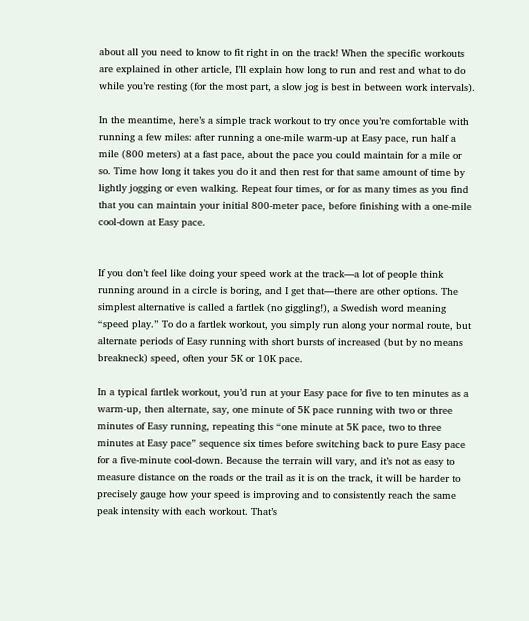about all you need to know to fit right in on the track! When the specific workouts are explained in other article, I’ll explain how long to run and rest and what to do while you’re resting (for the most part, a slow jog is best in between work intervals).

In the meantime, here’s a simple track workout to try once you’re comfortable with running a few miles: after running a one-mile warm-up at Easy pace, run half a mile (800 meters) at a fast pace, about the pace you could maintain for a mile or so. Time how long it takes you do it and then rest for that same amount of time by lightly jogging or even walking. Repeat four times, or for as many times as you find that you can maintain your initial 800-meter pace, before finishing with a one-mile cool-down at Easy pace.


If you don’t feel like doing your speed work at the track—a lot of people think running around in a circle is boring, and I get that—there are other options. The simplest alternative is called a fartlek (no giggling!), a Swedish word meaning “speed play.” To do a fartlek workout, you simply run along your normal route, but alternate periods of Easy running with short bursts of increased (but by no means breakneck) speed, often your 5K or 10K pace.

In a typical fartlek workout, you’d run at your Easy pace for five to ten minutes as a warm-up, then alternate, say, one minute of 5K pace running with two or three minutes of Easy running, repeating this “one minute at 5K pace, two to three minutes at Easy pace” sequence six times before switching back to pure Easy pace for a five-minute cool-down. Because the terrain will vary, and it’s not as easy to measure distance on the roads or the trail as it is on the track, it will be harder to precisely gauge how your speed is improving and to consistently reach the same peak intensity with each workout. That’s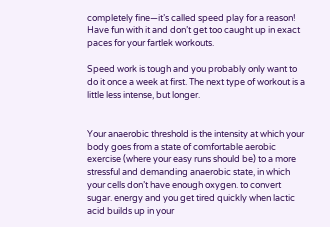completely fine—it’s called speed play for a reason! Have fun with it and don’t get too caught up in exact paces for your fartlek workouts.

Speed work is tough and you probably only want to do it once a week at first. The next type of workout is a little less intense, but longer.


Your anaerobic threshold is the intensity at which your body goes from a state of comfortable aerobic exercise (where your easy runs should be) to a more stressful and demanding anaerobic state, in which your cells don’t have enough oxygen. to convert sugar. energy and you get tired quickly when lactic acid builds up in your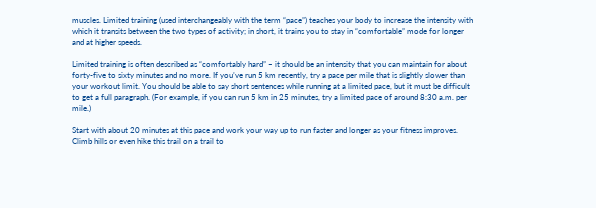muscles. Limited training (used interchangeably with the term “pace”) teaches your body to increase the intensity with which it transits between the two types of activity; in short, it trains you to stay in “comfortable” mode for longer and at higher speeds.

Limited training is often described as “comfortably hard” – it should be an intensity that you can maintain for about forty-five to sixty minutes and no more. If you’ve run 5 km recently, try a pace per mile that is slightly slower than your workout limit. You should be able to say short sentences while running at a limited pace, but it must be difficult to get a full paragraph. (For example, if you can run 5 km in 25 minutes, try a limited pace of around 8:30 a.m. per mile.)

Start with about 20 minutes at this pace and work your way up to run faster and longer as your fitness improves. Climb hills or even hike this trail on a trail to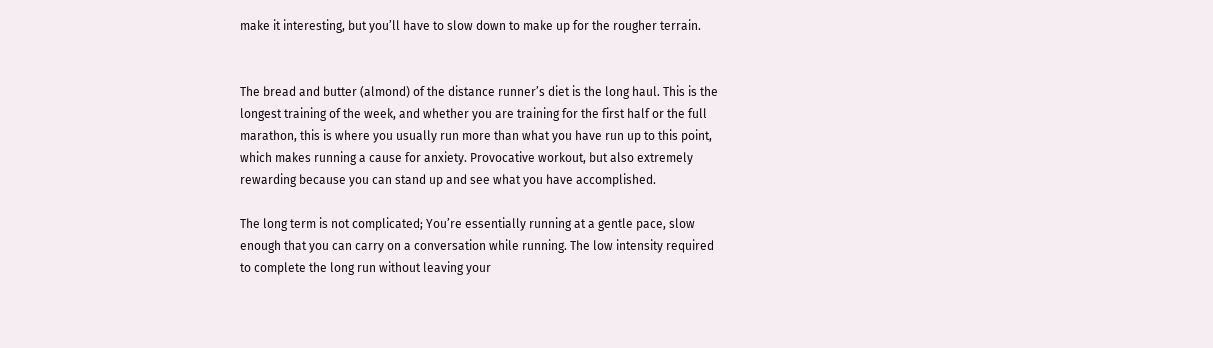make it interesting, but you’ll have to slow down to make up for the rougher terrain.


The bread and butter (almond) of the distance runner’s diet is the long haul. This is the longest training of the week, and whether you are training for the first half or the full marathon, this is where you usually run more than what you have run up to this point, which makes running a cause for anxiety. Provocative workout, but also extremely rewarding because you can stand up and see what you have accomplished.

The long term is not complicated; You’re essentially running at a gentle pace, slow enough that you can carry on a conversation while running. The low intensity required to complete the long run without leaving your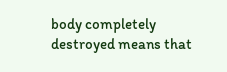body completely destroyed means that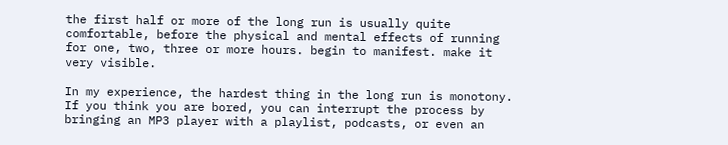the first half or more of the long run is usually quite comfortable, before the physical and mental effects of running for one, two, three or more hours. begin to manifest. make it very visible.

In my experience, the hardest thing in the long run is monotony. If you think you are bored, you can interrupt the process by bringing an MP3 player with a playlist, podcasts, or even an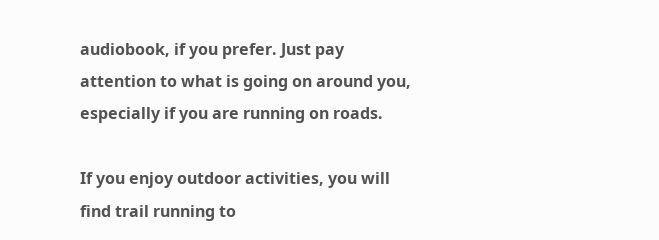audiobook, if you prefer. Just pay attention to what is going on around you, especially if you are running on roads.

If you enjoy outdoor activities, you will find trail running to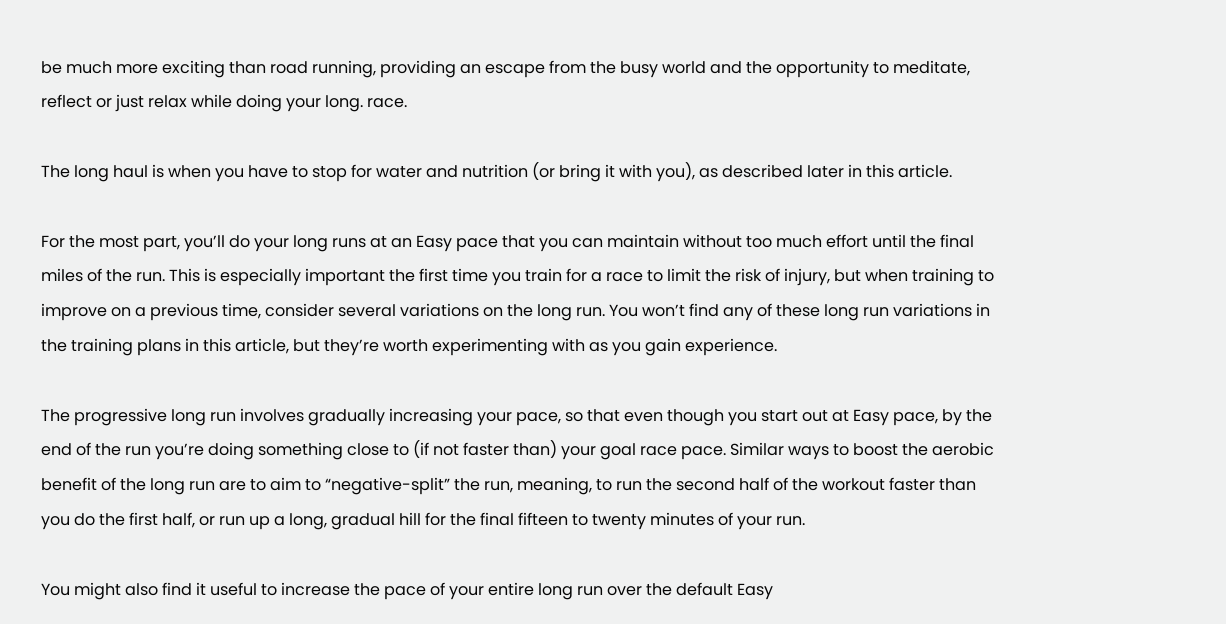be much more exciting than road running, providing an escape from the busy world and the opportunity to meditate, reflect or just relax while doing your long. race.

The long haul is when you have to stop for water and nutrition (or bring it with you), as described later in this article.

For the most part, you’ll do your long runs at an Easy pace that you can maintain without too much effort until the final miles of the run. This is especially important the first time you train for a race to limit the risk of injury, but when training to improve on a previous time, consider several variations on the long run. You won’t find any of these long run variations in the training plans in this article, but they’re worth experimenting with as you gain experience.

The progressive long run involves gradually increasing your pace, so that even though you start out at Easy pace, by the end of the run you’re doing something close to (if not faster than) your goal race pace. Similar ways to boost the aerobic benefit of the long run are to aim to “negative-split” the run, meaning, to run the second half of the workout faster than you do the first half, or run up a long, gradual hill for the final fifteen to twenty minutes of your run.

You might also find it useful to increase the pace of your entire long run over the default Easy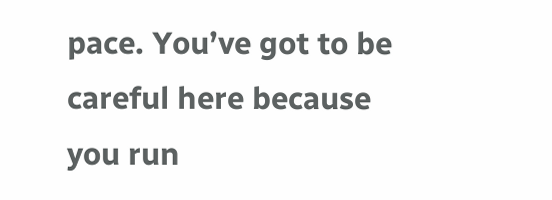pace. You’ve got to be careful here because you run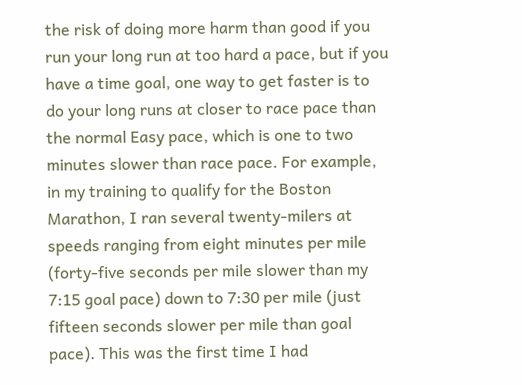the risk of doing more harm than good if you run your long run at too hard a pace, but if you have a time goal, one way to get faster is to do your long runs at closer to race pace than the normal Easy pace, which is one to two minutes slower than race pace. For example, in my training to qualify for the Boston Marathon, I ran several twenty-milers at speeds ranging from eight minutes per mile (forty-five seconds per mile slower than my 7:15 goal pace) down to 7:30 per mile (just fifteen seconds slower per mile than goal pace). This was the first time I had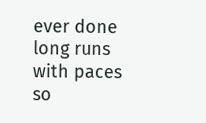ever done long runs with paces so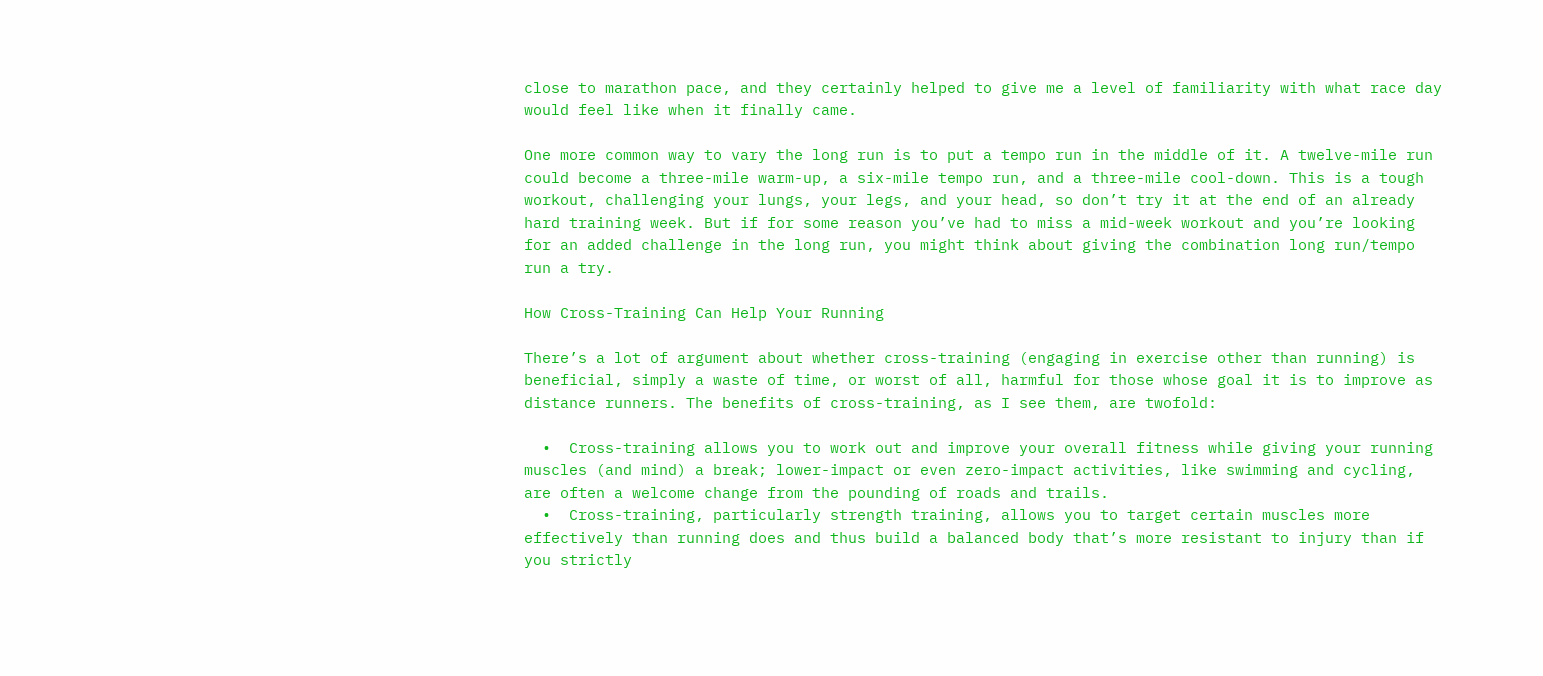close to marathon pace, and they certainly helped to give me a level of familiarity with what race day would feel like when it finally came.

One more common way to vary the long run is to put a tempo run in the middle of it. A twelve-mile run could become a three-mile warm-up, a six-mile tempo run, and a three-mile cool-down. This is a tough workout, challenging your lungs, your legs, and your head, so don’t try it at the end of an already hard training week. But if for some reason you’ve had to miss a mid-week workout and you’re looking for an added challenge in the long run, you might think about giving the combination long run/tempo run a try.

How Cross-Training Can Help Your Running

There’s a lot of argument about whether cross-training (engaging in exercise other than running) is beneficial, simply a waste of time, or worst of all, harmful for those whose goal it is to improve as distance runners. The benefits of cross-training, as I see them, are twofold:

  •  Cross-training allows you to work out and improve your overall fitness while giving your running muscles (and mind) a break; lower-impact or even zero-impact activities, like swimming and cycling, are often a welcome change from the pounding of roads and trails.
  •  Cross-training, particularly strength training, allows you to target certain muscles more effectively than running does and thus build a balanced body that’s more resistant to injury than if you strictly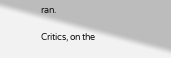ran.

Critics, on the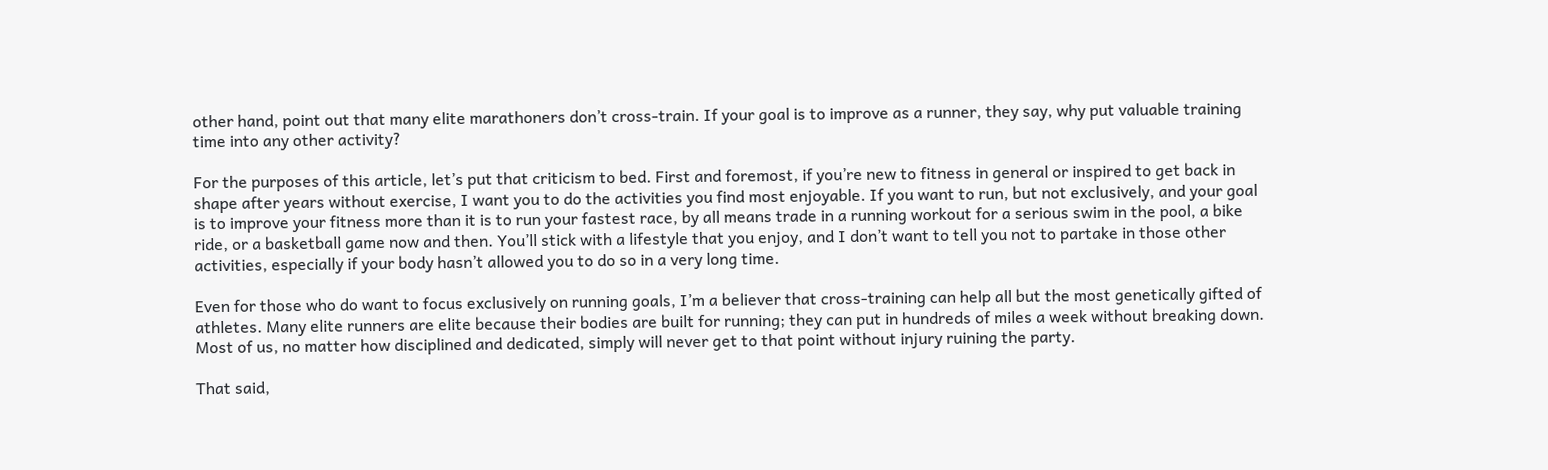other hand, point out that many elite marathoners don’t cross-train. If your goal is to improve as a runner, they say, why put valuable training time into any other activity?

For the purposes of this article, let’s put that criticism to bed. First and foremost, if you’re new to fitness in general or inspired to get back in shape after years without exercise, I want you to do the activities you find most enjoyable. If you want to run, but not exclusively, and your goal is to improve your fitness more than it is to run your fastest race, by all means trade in a running workout for a serious swim in the pool, a bike ride, or a basketball game now and then. You’ll stick with a lifestyle that you enjoy, and I don’t want to tell you not to partake in those other activities, especially if your body hasn’t allowed you to do so in a very long time.

Even for those who do want to focus exclusively on running goals, I’m a believer that cross-training can help all but the most genetically gifted of athletes. Many elite runners are elite because their bodies are built for running; they can put in hundreds of miles a week without breaking down. Most of us, no matter how disciplined and dedicated, simply will never get to that point without injury ruining the party.

That said,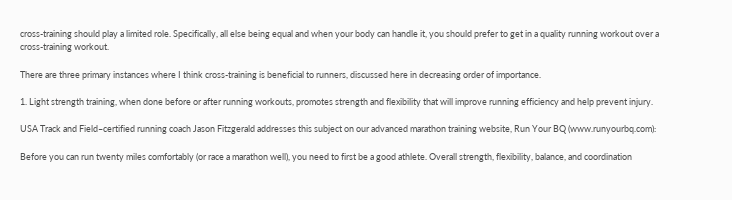cross-training should play a limited role. Specifically, all else being equal and when your body can handle it, you should prefer to get in a quality running workout over a cross-training workout.

There are three primary instances where I think cross-training is beneficial to runners, discussed here in decreasing order of importance.

1. Light strength training, when done before or after running workouts, promotes strength and flexibility that will improve running efficiency and help prevent injury.

USA Track and Field–certified running coach Jason Fitzgerald addresses this subject on our advanced marathon training website, Run Your BQ (www.runyourbq.com):

Before you can run twenty miles comfortably (or race a marathon well), you need to first be a good athlete. Overall strength, flexibility, balance, and coordination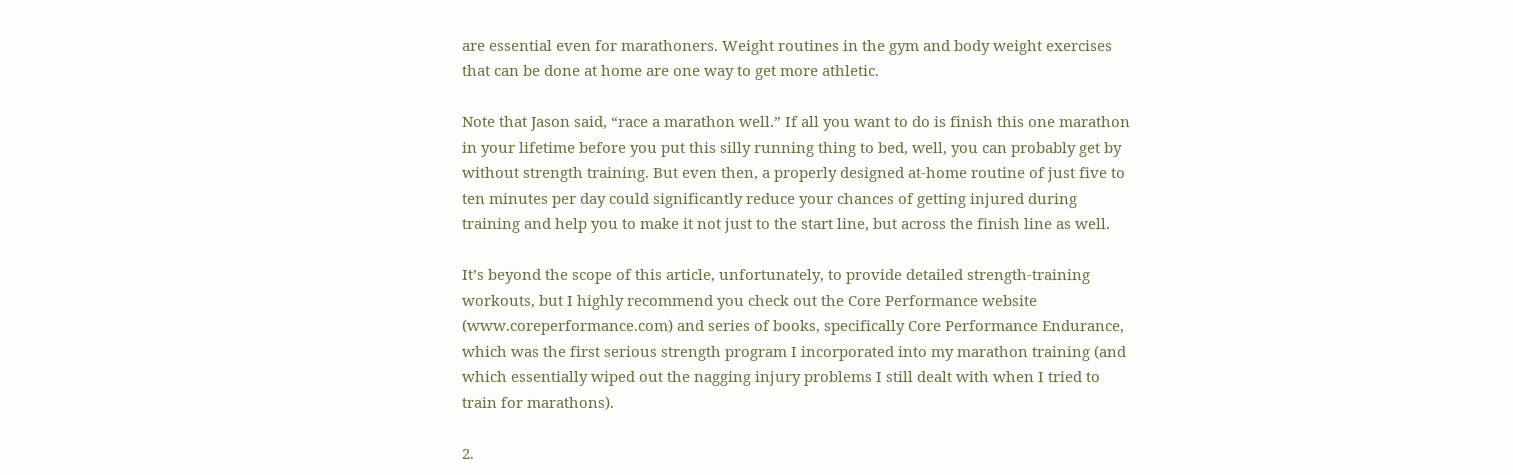are essential even for marathoners. Weight routines in the gym and body weight exercises that can be done at home are one way to get more athletic.

Note that Jason said, “race a marathon well.” If all you want to do is finish this one marathon in your lifetime before you put this silly running thing to bed, well, you can probably get by without strength training. But even then, a properly designed at-home routine of just five to ten minutes per day could significantly reduce your chances of getting injured during training and help you to make it not just to the start line, but across the finish line as well.

It’s beyond the scope of this article, unfortunately, to provide detailed strength-training workouts, but I highly recommend you check out the Core Performance website (www.coreperformance.com) and series of books, specifically Core Performance Endurance, which was the first serious strength program I incorporated into my marathon training (and which essentially wiped out the nagging injury problems I still dealt with when I tried to train for marathons).

2.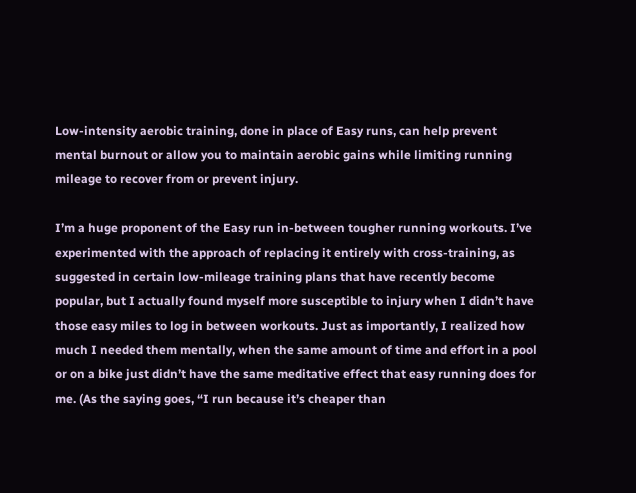Low-intensity aerobic training, done in place of Easy runs, can help prevent mental burnout or allow you to maintain aerobic gains while limiting running mileage to recover from or prevent injury.

I’m a huge proponent of the Easy run in-between tougher running workouts. I’ve experimented with the approach of replacing it entirely with cross-training, as suggested in certain low-mileage training plans that have recently become popular, but I actually found myself more susceptible to injury when I didn’t have those easy miles to log in between workouts. Just as importantly, I realized how much I needed them mentally, when the same amount of time and effort in a pool or on a bike just didn’t have the same meditative effect that easy running does for me. (As the saying goes, “I run because it’s cheaper than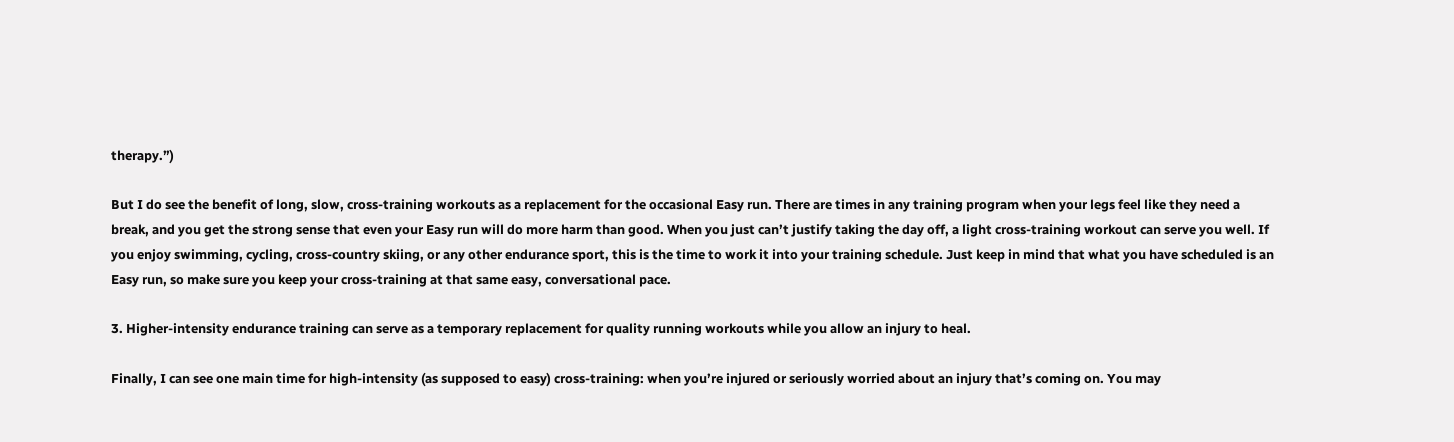therapy.”)

But I do see the benefit of long, slow, cross-training workouts as a replacement for the occasional Easy run. There are times in any training program when your legs feel like they need a break, and you get the strong sense that even your Easy run will do more harm than good. When you just can’t justify taking the day off, a light cross-training workout can serve you well. If you enjoy swimming, cycling, cross-country skiing, or any other endurance sport, this is the time to work it into your training schedule. Just keep in mind that what you have scheduled is an Easy run, so make sure you keep your cross-training at that same easy, conversational pace.

3. Higher-intensity endurance training can serve as a temporary replacement for quality running workouts while you allow an injury to heal.

Finally, I can see one main time for high-intensity (as supposed to easy) cross-training: when you’re injured or seriously worried about an injury that’s coming on. You may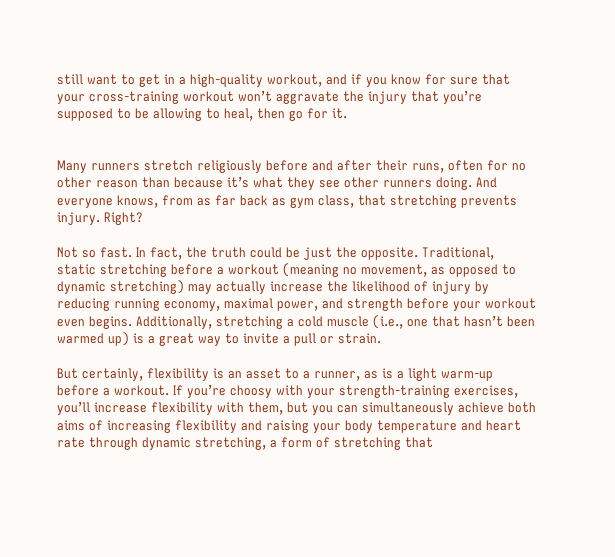still want to get in a high-quality workout, and if you know for sure that your cross-training workout won’t aggravate the injury that you’re supposed to be allowing to heal, then go for it.


Many runners stretch religiously before and after their runs, often for no other reason than because it’s what they see other runners doing. And everyone knows, from as far back as gym class, that stretching prevents injury. Right?

Not so fast. In fact, the truth could be just the opposite. Traditional, static stretching before a workout (meaning no movement, as opposed to dynamic stretching) may actually increase the likelihood of injury by reducing running economy, maximal power, and strength before your workout even begins. Additionally, stretching a cold muscle (i.e., one that hasn’t been warmed up) is a great way to invite a pull or strain.

But certainly, flexibility is an asset to a runner, as is a light warm-up before a workout. If you’re choosy with your strength-training exercises, you’ll increase flexibility with them, but you can simultaneously achieve both aims of increasing flexibility and raising your body temperature and heart rate through dynamic stretching, a form of stretching that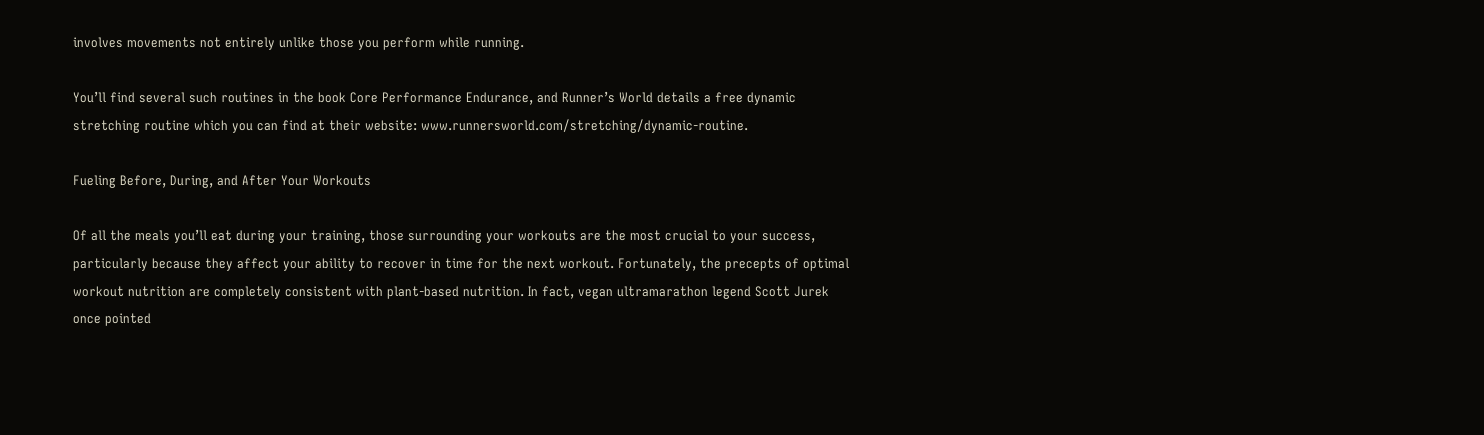involves movements not entirely unlike those you perform while running.

You’ll find several such routines in the book Core Performance Endurance, and Runner’s World details a free dynamic stretching routine which you can find at their website: www.runnersworld.com/stretching/dynamic-routine.

Fueling Before, During, and After Your Workouts

Of all the meals you’ll eat during your training, those surrounding your workouts are the most crucial to your success, particularly because they affect your ability to recover in time for the next workout. Fortunately, the precepts of optimal workout nutrition are completely consistent with plant-based nutrition. In fact, vegan ultramarathon legend Scott Jurek once pointed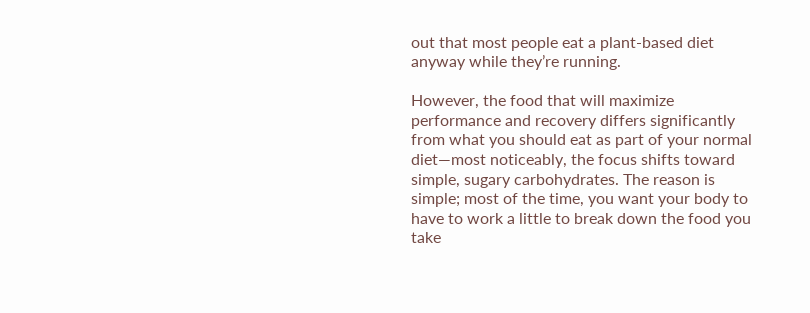out that most people eat a plant-based diet anyway while they’re running.

However, the food that will maximize performance and recovery differs significantly from what you should eat as part of your normal diet—most noticeably, the focus shifts toward simple, sugary carbohydrates. The reason is simple; most of the time, you want your body to have to work a little to break down the food you take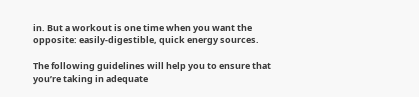in. But a workout is one time when you want the opposite: easily-digestible, quick energy sources.

The following guidelines will help you to ensure that you’re taking in adequate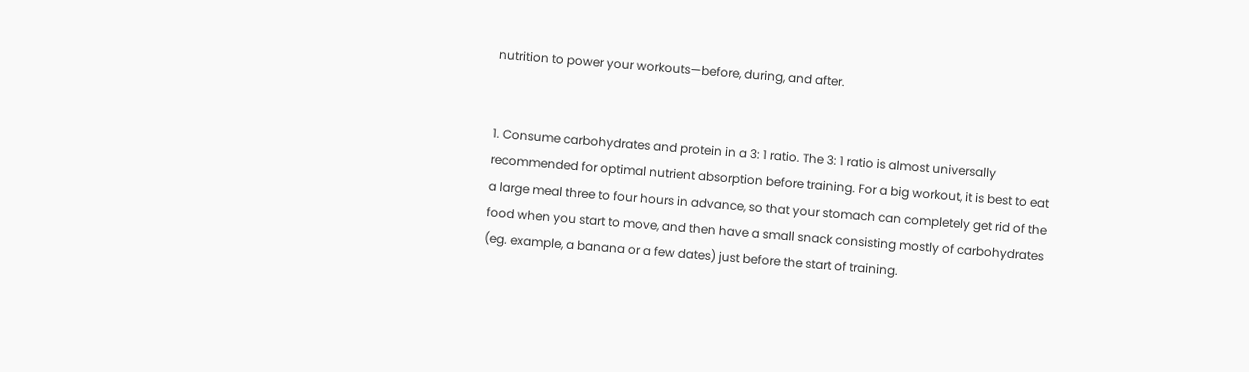nutrition to power your workouts—before, during, and after.


1. Consume carbohydrates and protein in a 3: 1 ratio. The 3: 1 ratio is almost universally recommended for optimal nutrient absorption before training. For a big workout, it is best to eat a large meal three to four hours in advance, so that your stomach can completely get rid of the food when you start to move, and then have a small snack consisting mostly of carbohydrates (eg. example, a banana or a few dates) just before the start of training.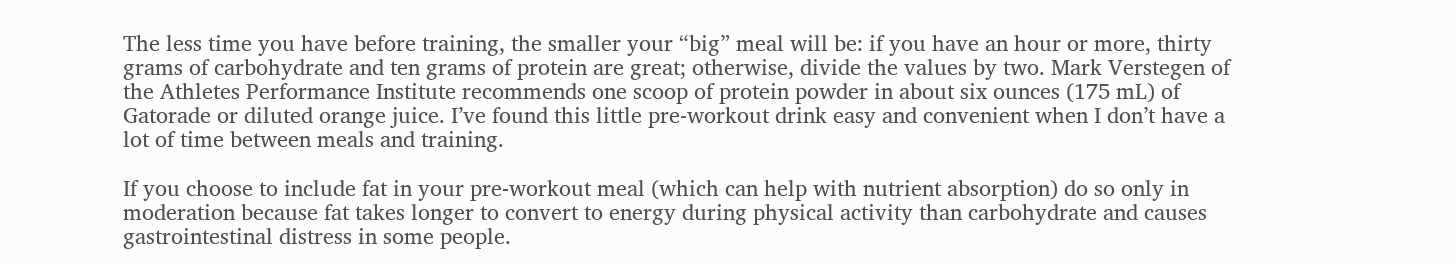The less time you have before training, the smaller your “big” meal will be: if you have an hour or more, thirty grams of carbohydrate and ten grams of protein are great; otherwise, divide the values by two. Mark Verstegen of the Athletes Performance Institute recommends one scoop of protein powder in about six ounces (175 mL) of Gatorade or diluted orange juice. I’ve found this little pre-workout drink easy and convenient when I don’t have a lot of time between meals and training.

If you choose to include fat in your pre-workout meal (which can help with nutrient absorption) do so only in moderation because fat takes longer to convert to energy during physical activity than carbohydrate and causes gastrointestinal distress in some people.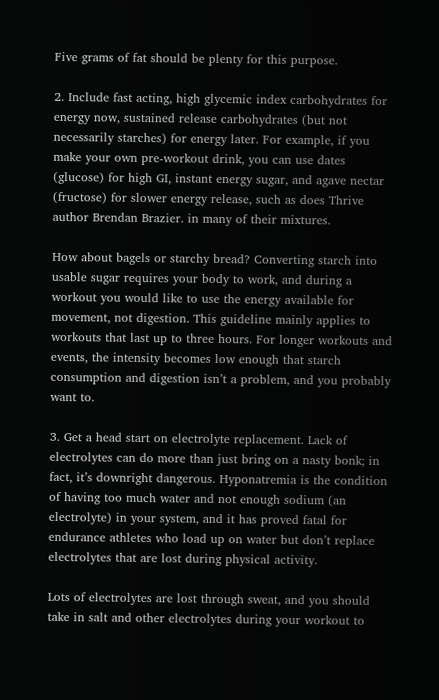Five grams of fat should be plenty for this purpose.

2. Include fast acting, high glycemic index carbohydrates for energy now, sustained release carbohydrates (but not necessarily starches) for energy later. For example, if you make your own pre-workout drink, you can use dates (glucose) for high GI, instant energy sugar, and agave nectar (fructose) for slower energy release, such as does Thrive author Brendan Brazier. in many of their mixtures.

How about bagels or starchy bread? Converting starch into usable sugar requires your body to work, and during a workout you would like to use the energy available for movement, not digestion. This guideline mainly applies to workouts that last up to three hours. For longer workouts and events, the intensity becomes low enough that starch consumption and digestion isn’t a problem, and you probably want to.

3. Get a head start on electrolyte replacement. Lack of electrolytes can do more than just bring on a nasty bonk; in fact, it’s downright dangerous. Hyponatremia is the condition of having too much water and not enough sodium (an electrolyte) in your system, and it has proved fatal for endurance athletes who load up on water but don’t replace electrolytes that are lost during physical activity.

Lots of electrolytes are lost through sweat, and you should take in salt and other electrolytes during your workout to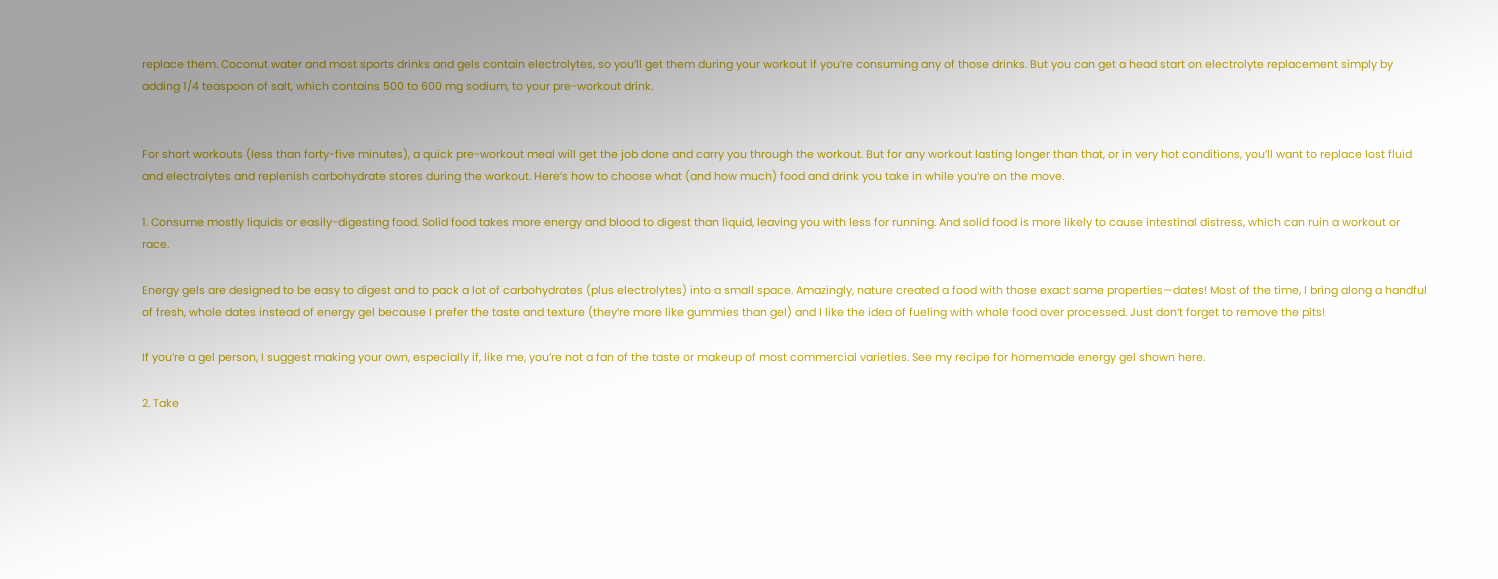replace them. Coconut water and most sports drinks and gels contain electrolytes, so you’ll get them during your workout if you’re consuming any of those drinks. But you can get a head start on electrolyte replacement simply by adding 1/4 teaspoon of salt, which contains 500 to 600 mg sodium, to your pre-workout drink.


For short workouts (less than forty-five minutes), a quick pre-workout meal will get the job done and carry you through the workout. But for any workout lasting longer than that, or in very hot conditions, you’ll want to replace lost fluid and electrolytes and replenish carbohydrate stores during the workout. Here’s how to choose what (and how much) food and drink you take in while you’re on the move.

1. Consume mostly liquids or easily-digesting food. Solid food takes more energy and blood to digest than liquid, leaving you with less for running. And solid food is more likely to cause intestinal distress, which can ruin a workout or race.

Energy gels are designed to be easy to digest and to pack a lot of carbohydrates (plus electrolytes) into a small space. Amazingly, nature created a food with those exact same properties—dates! Most of the time, I bring along a handful of fresh, whole dates instead of energy gel because I prefer the taste and texture (they’re more like gummies than gel) and I like the idea of fueling with whole food over processed. Just don’t forget to remove the pits!

If you’re a gel person, I suggest making your own, especially if, like me, you’re not a fan of the taste or makeup of most commercial varieties. See my recipe for homemade energy gel shown here.

2. Take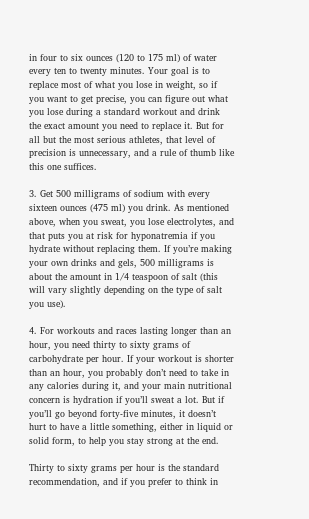in four to six ounces (120 to 175 ml) of water every ten to twenty minutes. Your goal is to replace most of what you lose in weight, so if you want to get precise, you can figure out what you lose during a standard workout and drink the exact amount you need to replace it. But for all but the most serious athletes, that level of precision is unnecessary, and a rule of thumb like this one suffices.

3. Get 500 milligrams of sodium with every sixteen ounces (475 ml) you drink. As mentioned above, when you sweat, you lose electrolytes, and that puts you at risk for hyponatremia if you hydrate without replacing them. If you’re making your own drinks and gels, 500 milligrams is about the amount in 1/4 teaspoon of salt (this will vary slightly depending on the type of salt you use).

4. For workouts and races lasting longer than an hour, you need thirty to sixty grams of carbohydrate per hour. If your workout is shorter than an hour, you probably don’t need to take in any calories during it, and your main nutritional concern is hydration if you’ll sweat a lot. But if you’ll go beyond forty-five minutes, it doesn’t hurt to have a little something, either in liquid or solid form, to help you stay strong at the end.

Thirty to sixty grams per hour is the standard recommendation, and if you prefer to think in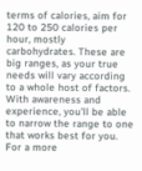terms of calories, aim for 120 to 250 calories per hour, mostly carbohydrates. These are big ranges, as your true needs will vary according to a whole host of factors. With awareness and experience, you’ll be able to narrow the range to one that works best for you. For a more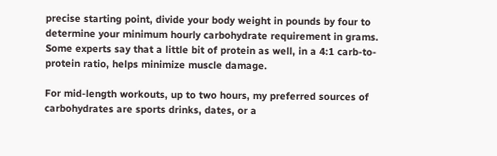precise starting point, divide your body weight in pounds by four to determine your minimum hourly carbohydrate requirement in grams. Some experts say that a little bit of protein as well, in a 4:1 carb-to-protein ratio, helps minimize muscle damage.

For mid-length workouts, up to two hours, my preferred sources of carbohydrates are sports drinks, dates, or a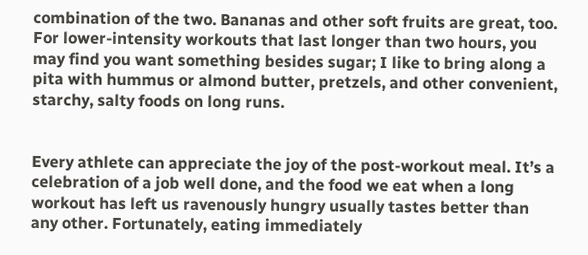combination of the two. Bananas and other soft fruits are great, too. For lower-intensity workouts that last longer than two hours, you may find you want something besides sugar; I like to bring along a pita with hummus or almond butter, pretzels, and other convenient, starchy, salty foods on long runs.


Every athlete can appreciate the joy of the post-workout meal. It’s a celebration of a job well done, and the food we eat when a long workout has left us ravenously hungry usually tastes better than any other. Fortunately, eating immediately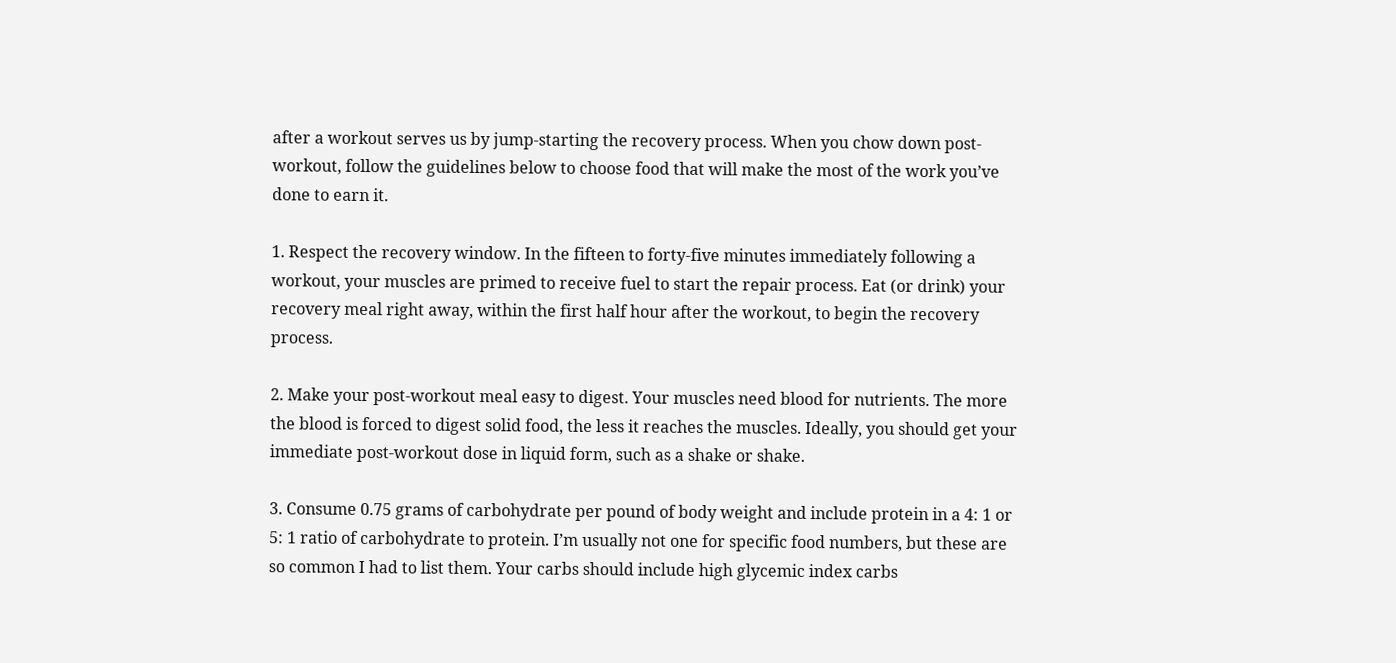after a workout serves us by jump-starting the recovery process. When you chow down post-workout, follow the guidelines below to choose food that will make the most of the work you’ve done to earn it.

1. Respect the recovery window. In the fifteen to forty-five minutes immediately following a workout, your muscles are primed to receive fuel to start the repair process. Eat (or drink) your recovery meal right away, within the first half hour after the workout, to begin the recovery process.

2. Make your post-workout meal easy to digest. Your muscles need blood for nutrients. The more the blood is forced to digest solid food, the less it reaches the muscles. Ideally, you should get your immediate post-workout dose in liquid form, such as a shake or shake.

3. Consume 0.75 grams of carbohydrate per pound of body weight and include protein in a 4: 1 or 5: 1 ratio of carbohydrate to protein. I’m usually not one for specific food numbers, but these are so common I had to list them. Your carbs should include high glycemic index carbs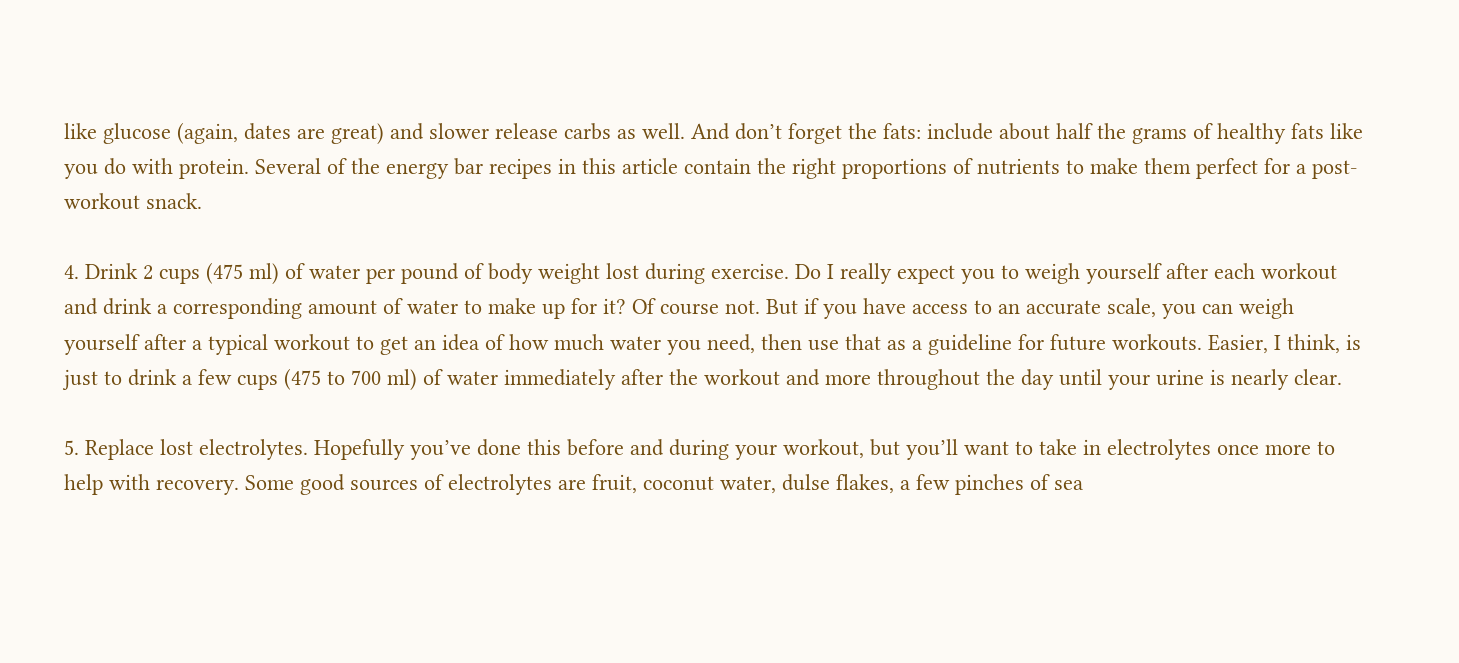like glucose (again, dates are great) and slower release carbs as well. And don’t forget the fats: include about half the grams of healthy fats like you do with protein. Several of the energy bar recipes in this article contain the right proportions of nutrients to make them perfect for a post-workout snack.

4. Drink 2 cups (475 ml) of water per pound of body weight lost during exercise. Do I really expect you to weigh yourself after each workout and drink a corresponding amount of water to make up for it? Of course not. But if you have access to an accurate scale, you can weigh yourself after a typical workout to get an idea of how much water you need, then use that as a guideline for future workouts. Easier, I think, is just to drink a few cups (475 to 700 ml) of water immediately after the workout and more throughout the day until your urine is nearly clear.

5. Replace lost electrolytes. Hopefully you’ve done this before and during your workout, but you’ll want to take in electrolytes once more to help with recovery. Some good sources of electrolytes are fruit, coconut water, dulse flakes, a few pinches of sea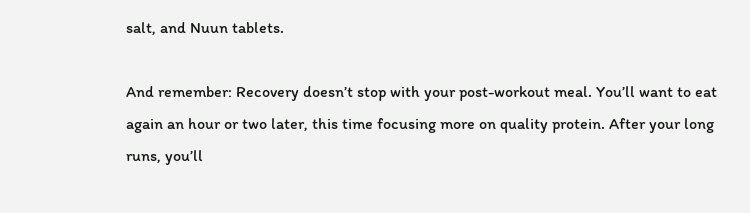salt, and Nuun tablets.

And remember: Recovery doesn’t stop with your post-workout meal. You’ll want to eat again an hour or two later, this time focusing more on quality protein. After your long runs, you’ll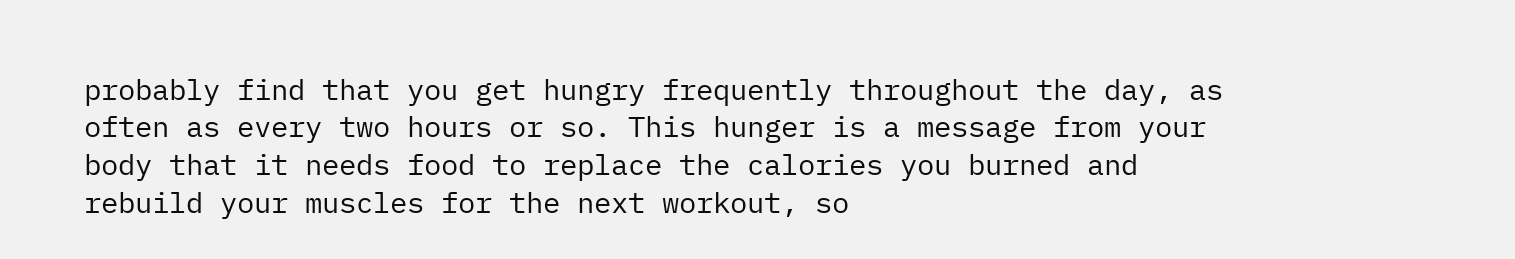probably find that you get hungry frequently throughout the day, as often as every two hours or so. This hunger is a message from your body that it needs food to replace the calories you burned and rebuild your muscles for the next workout, so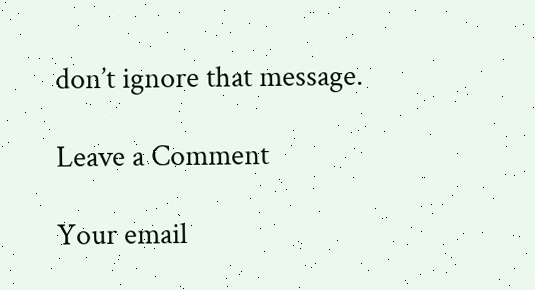don’t ignore that message.

Leave a Comment

Your email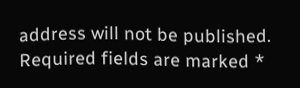address will not be published. Required fields are marked *